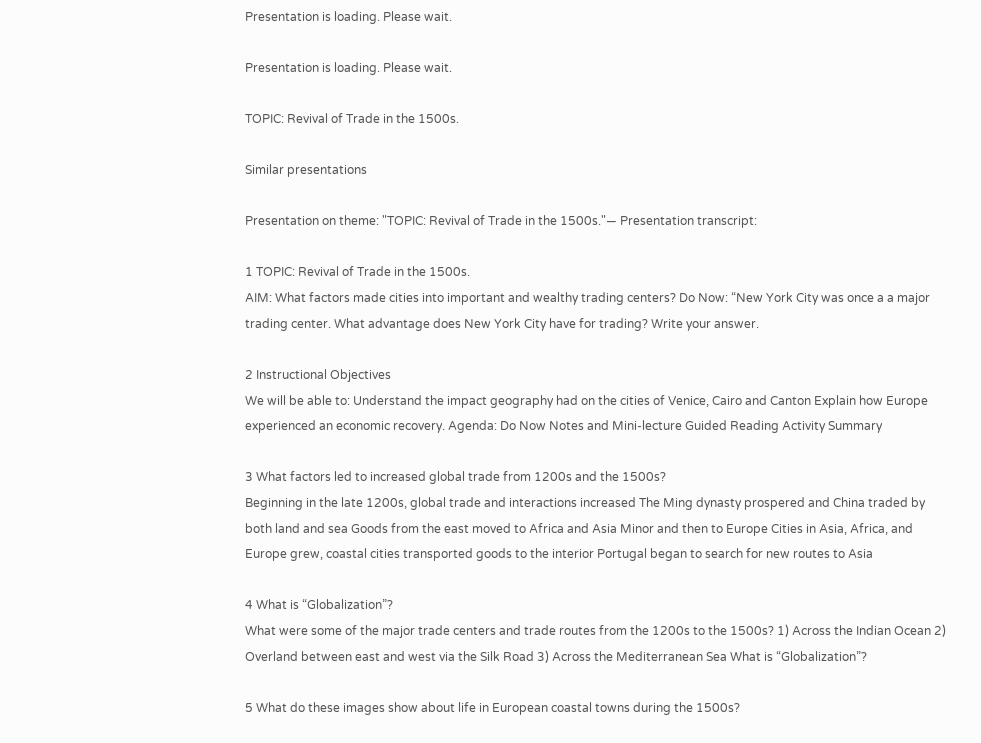Presentation is loading. Please wait.

Presentation is loading. Please wait.

TOPIC: Revival of Trade in the 1500s.

Similar presentations

Presentation on theme: "TOPIC: Revival of Trade in the 1500s."— Presentation transcript:

1 TOPIC: Revival of Trade in the 1500s.
AIM: What factors made cities into important and wealthy trading centers? Do Now: “New York City was once a a major trading center. What advantage does New York City have for trading? Write your answer.

2 Instructional Objectives
We will be able to: Understand the impact geography had on the cities of Venice, Cairo and Canton Explain how Europe experienced an economic recovery. Agenda: Do Now Notes and Mini-lecture Guided Reading Activity Summary

3 What factors led to increased global trade from 1200s and the 1500s?
Beginning in the late 1200s, global trade and interactions increased The Ming dynasty prospered and China traded by both land and sea Goods from the east moved to Africa and Asia Minor and then to Europe Cities in Asia, Africa, and Europe grew, coastal cities transported goods to the interior Portugal began to search for new routes to Asia

4 What is “Globalization”?
What were some of the major trade centers and trade routes from the 1200s to the 1500s? 1) Across the Indian Ocean 2) Overland between east and west via the Silk Road 3) Across the Mediterranean Sea What is “Globalization”?

5 What do these images show about life in European coastal towns during the 1500s?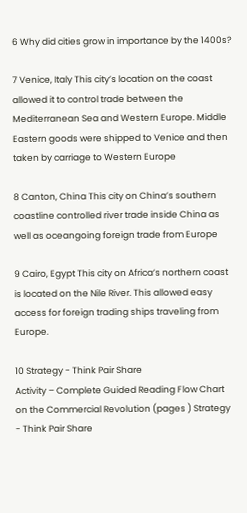6 Why did cities grow in importance by the 1400s?

7 Venice, Italy This city’s location on the coast allowed it to control trade between the Mediterranean Sea and Western Europe. Middle Eastern goods were shipped to Venice and then taken by carriage to Western Europe

8 Canton, China This city on China’s southern coastline controlled river trade inside China as well as oceangoing foreign trade from Europe

9 Cairo, Egypt This city on Africa’s northern coast is located on the Nile River. This allowed easy access for foreign trading ships traveling from Europe.

10 Strategy - Think Pair Share
Activity – Complete Guided Reading Flow Chart on the Commercial Revolution (pages ) Strategy - Think Pair Share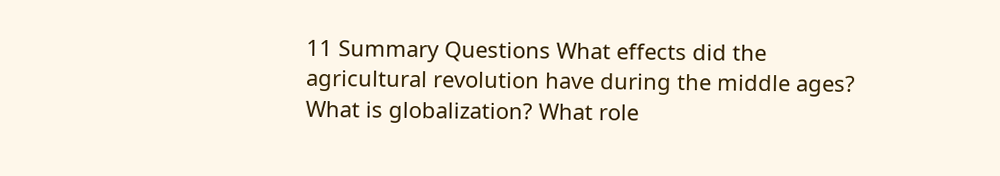11 Summary Questions What effects did the agricultural revolution have during the middle ages? What is globalization? What role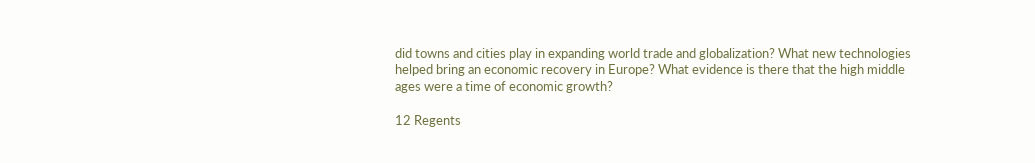did towns and cities play in expanding world trade and globalization? What new technologies helped bring an economic recovery in Europe? What evidence is there that the high middle ages were a time of economic growth?

12 Regents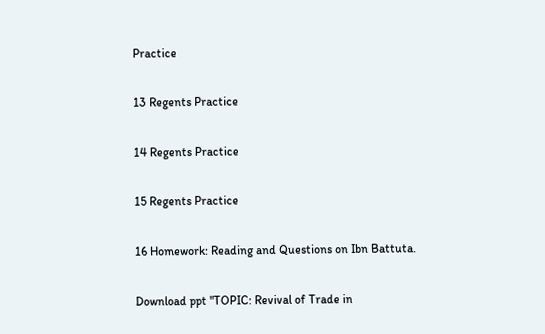Practice

13 Regents Practice

14 Regents Practice

15 Regents Practice

16 Homework: Reading and Questions on Ibn Battuta.

Download ppt "TOPIC: Revival of Trade in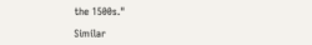the 1500s."

Similar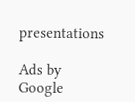presentations

Ads by Google